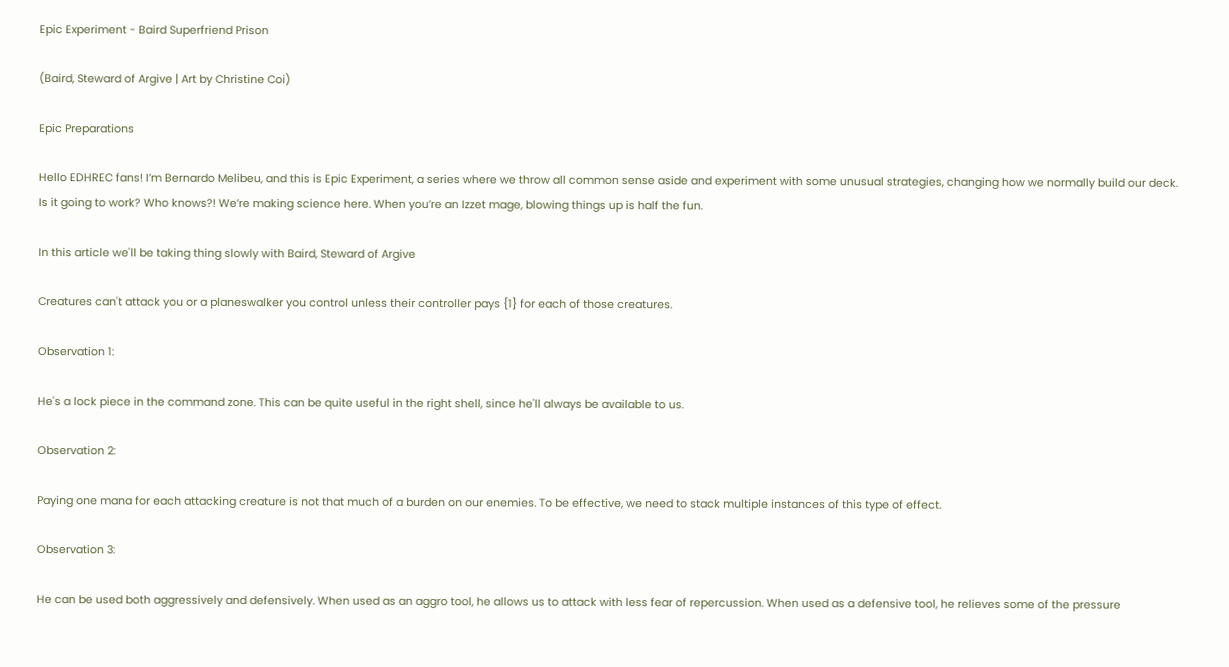Epic Experiment - Baird Superfriend Prison

(Baird, Steward of Argive | Art by Christine Coi)

Epic Preparations

Hello EDHREC fans! I’m Bernardo Melibeu, and this is Epic Experiment, a series where we throw all common sense aside and experiment with some unusual strategies, changing how we normally build our deck. Is it going to work? Who knows?! We’re making science here. When you’re an Izzet mage, blowing things up is half the fun.

In this article we'll be taking thing slowly with Baird, Steward of Argive

Creatures can't attack you or a planeswalker you control unless their controller pays {1} for each of those creatures.

Observation 1:

He's a lock piece in the command zone. This can be quite useful in the right shell, since he'll always be available to us.

Observation 2:

Paying one mana for each attacking creature is not that much of a burden on our enemies. To be effective, we need to stack multiple instances of this type of effect.

Observation 3:

He can be used both aggressively and defensively. When used as an aggro tool, he allows us to attack with less fear of repercussion. When used as a defensive tool, he relieves some of the pressure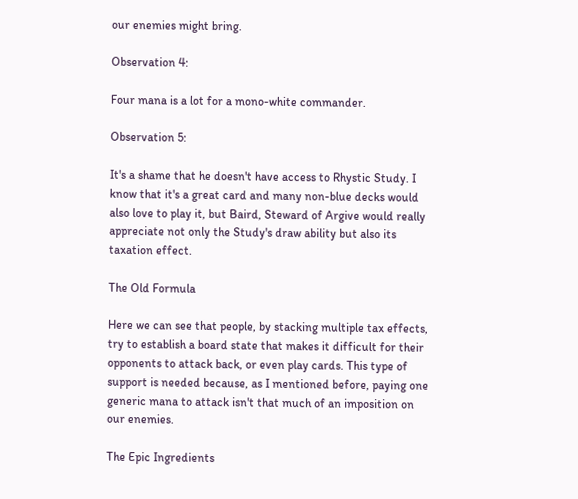our enemies might bring.

Observation 4:

Four mana is a lot for a mono-white commander.

Observation 5:

It's a shame that he doesn't have access to Rhystic Study. I know that it's a great card and many non-blue decks would also love to play it, but Baird, Steward of Argive would really appreciate not only the Study's draw ability but also its taxation effect.

The Old Formula

Here we can see that people, by stacking multiple tax effects, try to establish a board state that makes it difficult for their opponents to attack back, or even play cards. This type of support is needed because, as I mentioned before, paying one generic mana to attack isn't that much of an imposition on our enemies.

The Epic Ingredients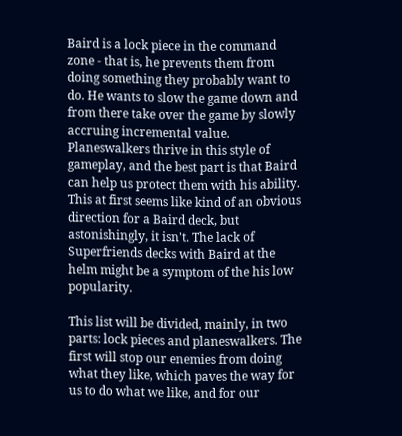Baird is a lock piece in the command zone - that is, he prevents them from doing something they probably want to do. He wants to slow the game down and from there take over the game by slowly accruing incremental value. Planeswalkers thrive in this style of gameplay, and the best part is that Baird can help us protect them with his ability. This at first seems like kind of an obvious direction for a Baird deck, but astonishingly, it isn't. The lack of Superfriends decks with Baird at the helm might be a symptom of the his low popularity.

This list will be divided, mainly, in two parts: lock pieces and planeswalkers. The first will stop our enemies from doing what they like, which paves the way for us to do what we like, and for our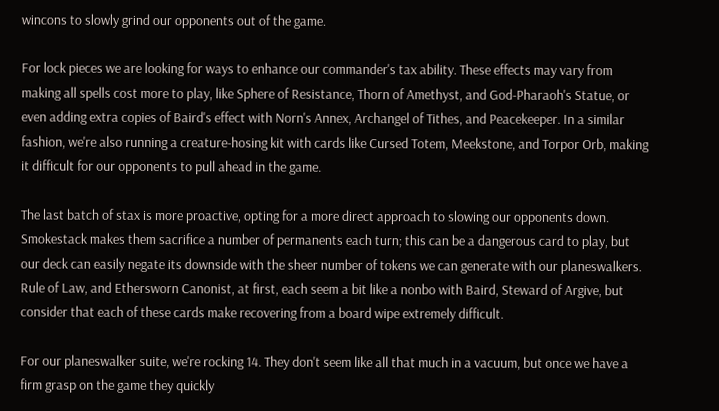wincons to slowly grind our opponents out of the game.

For lock pieces we are looking for ways to enhance our commander's tax ability. These effects may vary from making all spells cost more to play, like Sphere of Resistance, Thorn of Amethyst, and God-Pharaoh's Statue, or even adding extra copies of Baird's effect with Norn's Annex, Archangel of Tithes, and Peacekeeper. In a similar fashion, we're also running a creature-hosing kit with cards like Cursed Totem, Meekstone, and Torpor Orb, making it difficult for our opponents to pull ahead in the game.

The last batch of stax is more proactive, opting for a more direct approach to slowing our opponents down. Smokestack makes them sacrifice a number of permanents each turn; this can be a dangerous card to play, but our deck can easily negate its downside with the sheer number of tokens we can generate with our planeswalkers. Rule of Law, and Ethersworn Canonist, at first, each seem a bit like a nonbo with Baird, Steward of Argive, but consider that each of these cards make recovering from a board wipe extremely difficult.

For our planeswalker suite, we're rocking 14. They don't seem like all that much in a vacuum, but once we have a firm grasp on the game they quickly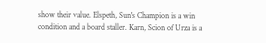show their value. Elspeth, Sun's Champion is a win condition and a board staller. Karn, Scion of Urza is a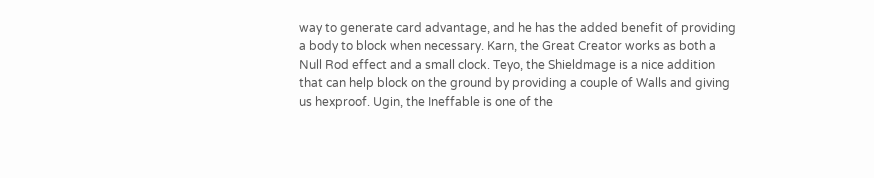way to generate card advantage, and he has the added benefit of providing a body to block when necessary. Karn, the Great Creator works as both a Null Rod effect and a small clock. Teyo, the Shieldmage is a nice addition that can help block on the ground by providing a couple of Walls and giving us hexproof. Ugin, the Ineffable is one of the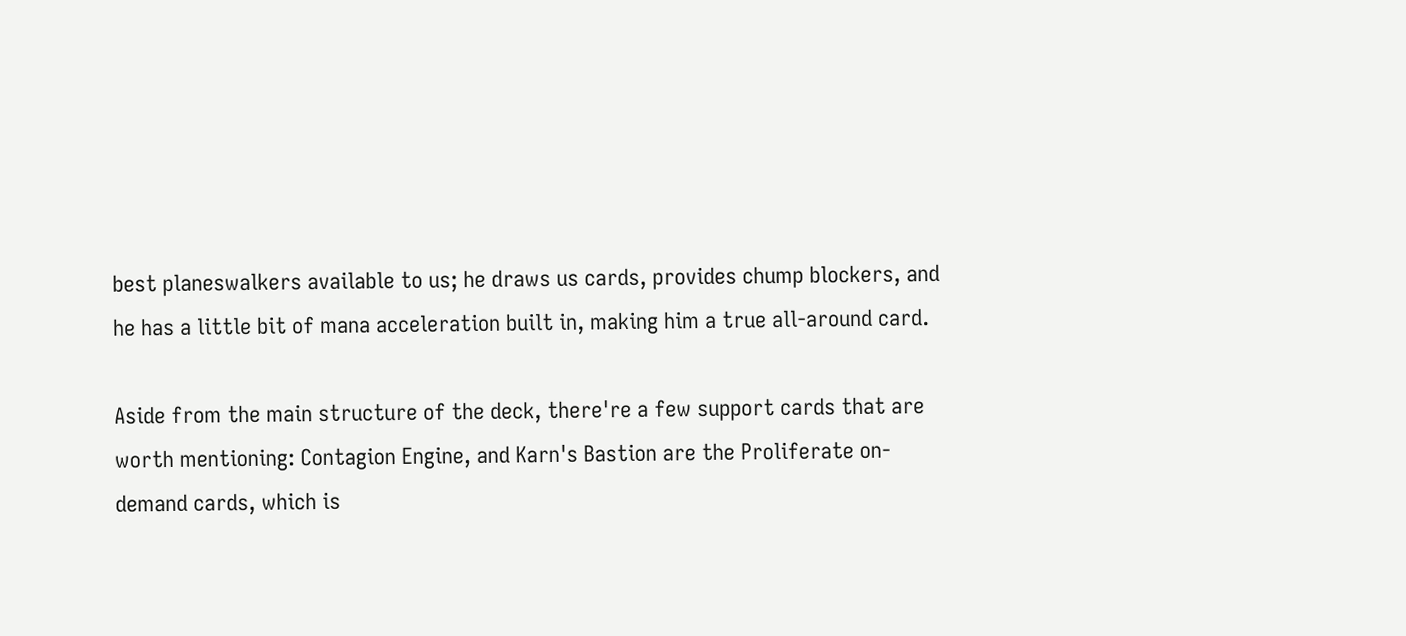best planeswalkers available to us; he draws us cards, provides chump blockers, and he has a little bit of mana acceleration built in, making him a true all-around card.

Aside from the main structure of the deck, there're a few support cards that are worth mentioning: Contagion Engine, and Karn's Bastion are the Proliferate on-demand cards, which is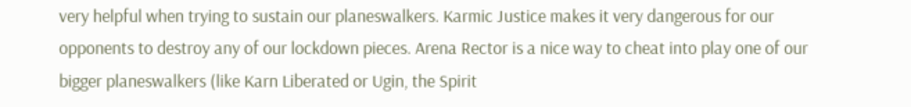very helpful when trying to sustain our planeswalkers. Karmic Justice makes it very dangerous for our opponents to destroy any of our lockdown pieces. Arena Rector is a nice way to cheat into play one of our bigger planeswalkers (like Karn Liberated or Ugin, the Spirit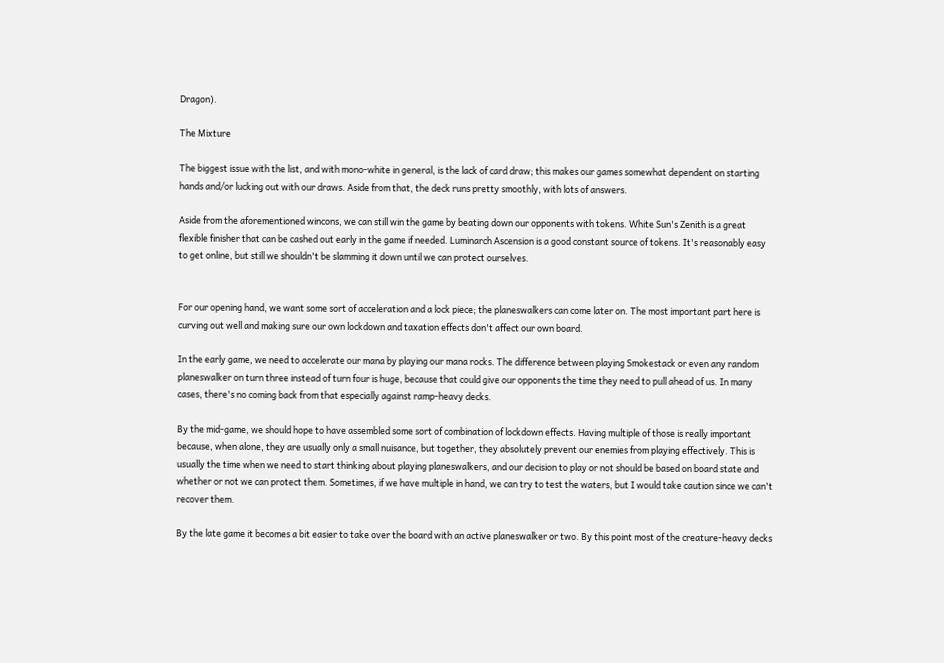Dragon).

The Mixture

The biggest issue with the list, and with mono-white in general, is the lack of card draw; this makes our games somewhat dependent on starting hands and/or lucking out with our draws. Aside from that, the deck runs pretty smoothly, with lots of answers.

Aside from the aforementioned wincons, we can still win the game by beating down our opponents with tokens. White Sun's Zenith is a great flexible finisher that can be cashed out early in the game if needed. Luminarch Ascension is a good constant source of tokens. It's reasonably easy to get online, but still we shouldn't be slamming it down until we can protect ourselves.


For our opening hand, we want some sort of acceleration and a lock piece; the planeswalkers can come later on. The most important part here is curving out well and making sure our own lockdown and taxation effects don't affect our own board.

In the early game, we need to accelerate our mana by playing our mana rocks. The difference between playing Smokestack or even any random planeswalker on turn three instead of turn four is huge, because that could give our opponents the time they need to pull ahead of us. In many cases, there's no coming back from that especially against ramp-heavy decks.

By the mid-game, we should hope to have assembled some sort of combination of lockdown effects. Having multiple of those is really important because, when alone, they are usually only a small nuisance, but together, they absolutely prevent our enemies from playing effectively. This is usually the time when we need to start thinking about playing planeswalkers, and our decision to play or not should be based on board state and whether or not we can protect them. Sometimes, if we have multiple in hand, we can try to test the waters, but I would take caution since we can't recover them.

By the late game it becomes a bit easier to take over the board with an active planeswalker or two. By this point most of the creature-heavy decks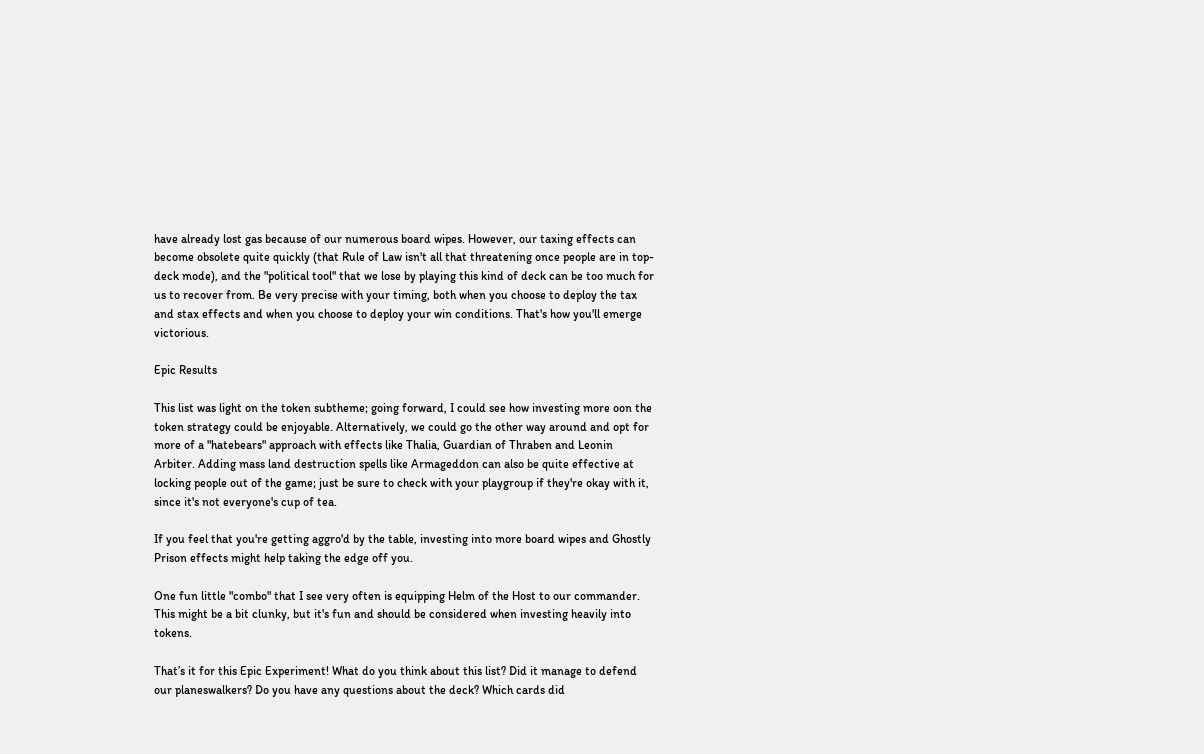have already lost gas because of our numerous board wipes. However, our taxing effects can become obsolete quite quickly (that Rule of Law isn't all that threatening once people are in top-deck mode), and the "political tool" that we lose by playing this kind of deck can be too much for us to recover from. Be very precise with your timing, both when you choose to deploy the tax and stax effects and when you choose to deploy your win conditions. That's how you'll emerge victorious.

Epic Results

This list was light on the token subtheme; going forward, I could see how investing more oon the token strategy could be enjoyable. Alternatively, we could go the other way around and opt for more of a "hatebears" approach with effects like Thalia, Guardian of Thraben and Leonin Arbiter. Adding mass land destruction spells like Armageddon can also be quite effective at locking people out of the game; just be sure to check with your playgroup if they're okay with it, since it's not everyone's cup of tea.

If you feel that you're getting aggro'd by the table, investing into more board wipes and Ghostly Prison effects might help taking the edge off you.

One fun little "combo" that I see very often is equipping Helm of the Host to our commander. This might be a bit clunky, but it's fun and should be considered when investing heavily into tokens.

That’s it for this Epic Experiment! What do you think about this list? Did it manage to defend our planeswalkers? Do you have any questions about the deck? Which cards did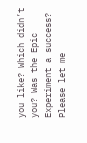you like? Which didn’t you? Was the Epic Experiment a success? Please let me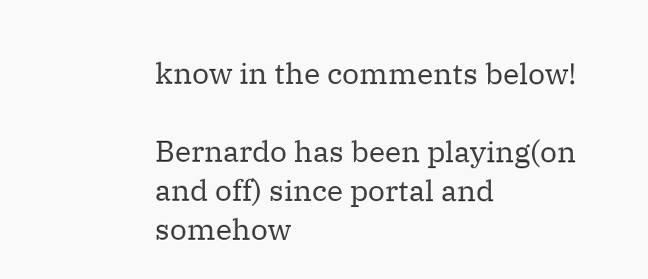know in the comments below!

Bernardo has been playing(on and off) since portal and somehow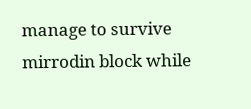manage to survive mirrodin block while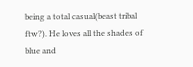being a total casual(beast tribal ftw?). He loves all the shades of blue and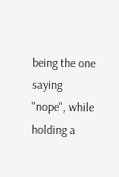being the one saying "nope", while holding a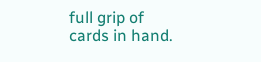full grip of cards in hand.